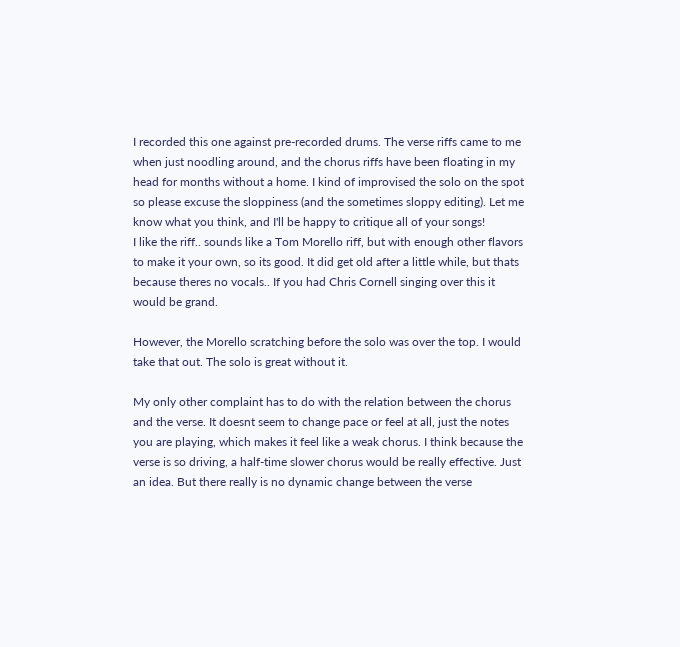I recorded this one against pre-recorded drums. The verse riffs came to me when just noodling around, and the chorus riffs have been floating in my head for months without a home. I kind of improvised the solo on the spot so please excuse the sloppiness (and the sometimes sloppy editing). Let me know what you think, and I'll be happy to critique all of your songs!
I like the riff.. sounds like a Tom Morello riff, but with enough other flavors to make it your own, so its good. It did get old after a little while, but thats because theres no vocals.. If you had Chris Cornell singing over this it would be grand.

However, the Morello scratching before the solo was over the top. I would take that out. The solo is great without it.

My only other complaint has to do with the relation between the chorus and the verse. It doesnt seem to change pace or feel at all, just the notes you are playing, which makes it feel like a weak chorus. I think because the verse is so driving, a half-time slower chorus would be really effective. Just an idea. But there really is no dynamic change between the verse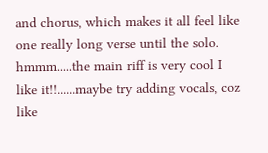and chorus, which makes it all feel like one really long verse until the solo.
hmmm.....the main riff is very cool I like it!!......maybe try adding vocals, coz like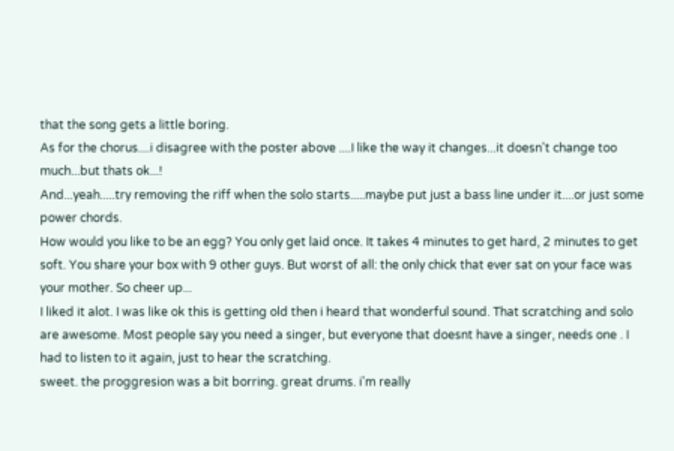that the song gets a little boring.
As for the chorus....i disagree with the poster above ....I like the way it changes...it doesn't change too much...but thats ok...!
And...yeah.....try removing the riff when the solo starts.....maybe put just a bass line under it....or just some power chords.
How would you like to be an egg? You only get laid once. It takes 4 minutes to get hard, 2 minutes to get soft. You share your box with 9 other guys. But worst of all: the only chick that ever sat on your face was your mother. So cheer up...
I liked it alot. I was like ok this is getting old then i heard that wonderful sound. That scratching and solo are awesome. Most people say you need a singer, but everyone that doesnt have a singer, needs one . I had to listen to it again, just to hear the scratching.
sweet. the proggresion was a bit borring. great drums. i'm really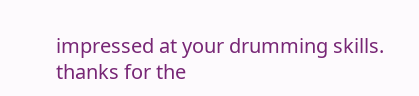impressed at your drumming skills.
thanks for the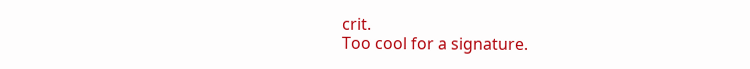crit.
Too cool for a signature.